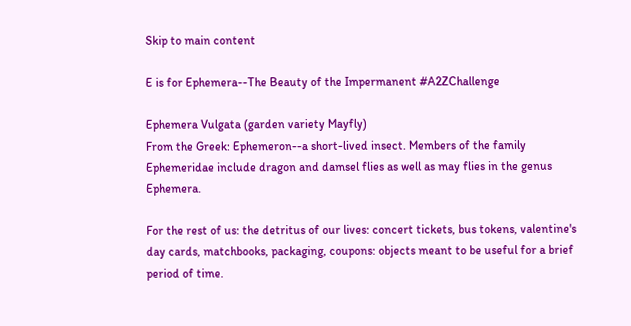Skip to main content

E is for Ephemera--The Beauty of the Impermanent #A2ZChallenge

Ephemera Vulgata (garden variety Mayfly)
From the Greek: Ephemeron--a short-lived insect. Members of the family Ephemeridae include dragon and damsel flies as well as may flies in the genus Ephemera.

For the rest of us: the detritus of our lives: concert tickets, bus tokens, valentine's day cards, matchbooks, packaging, coupons: objects meant to be useful for a brief period of time.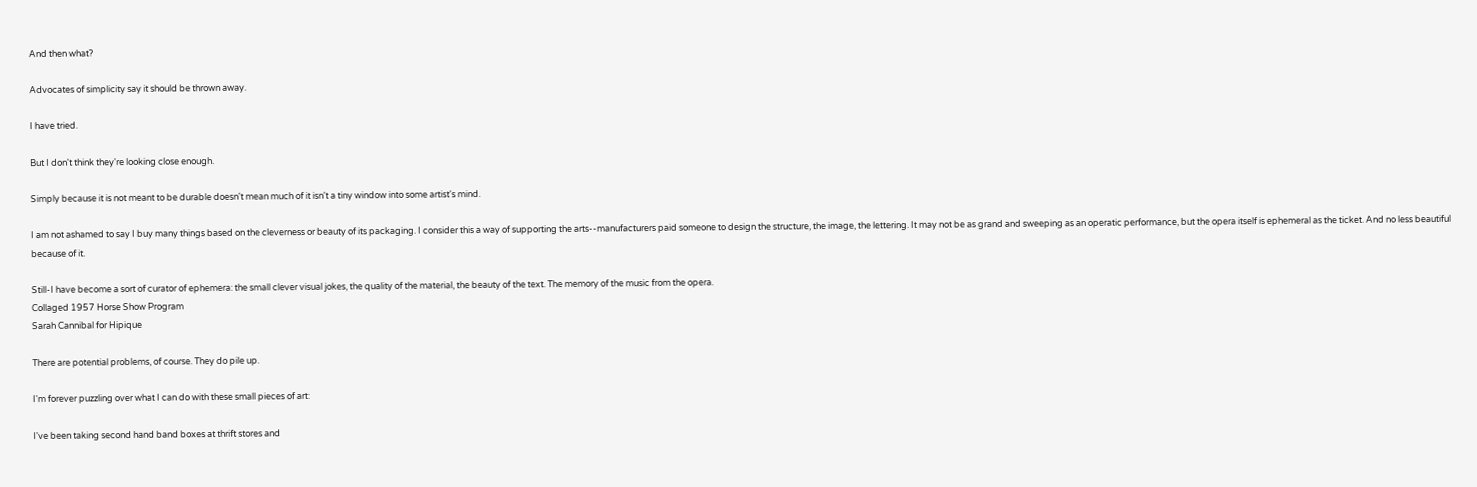And then what?

Advocates of simplicity say it should be thrown away.

I have tried.

But I don't think they're looking close enough.

Simply because it is not meant to be durable doesn't mean much of it isn't a tiny window into some artist's mind.

I am not ashamed to say I buy many things based on the cleverness or beauty of its packaging. I consider this a way of supporting the arts--manufacturers paid someone to design the structure, the image, the lettering. It may not be as grand and sweeping as an operatic performance, but the opera itself is ephemeral as the ticket. And no less beautiful because of it.

Still-I have become a sort of curator of ephemera: the small clever visual jokes, the quality of the material, the beauty of the text. The memory of the music from the opera.
Collaged 1957 Horse Show Program
Sarah Cannibal for Hipique

There are potential problems, of course. They do pile up.

I'm forever puzzling over what I can do with these small pieces of art:

I've been taking second hand band boxes at thrift stores and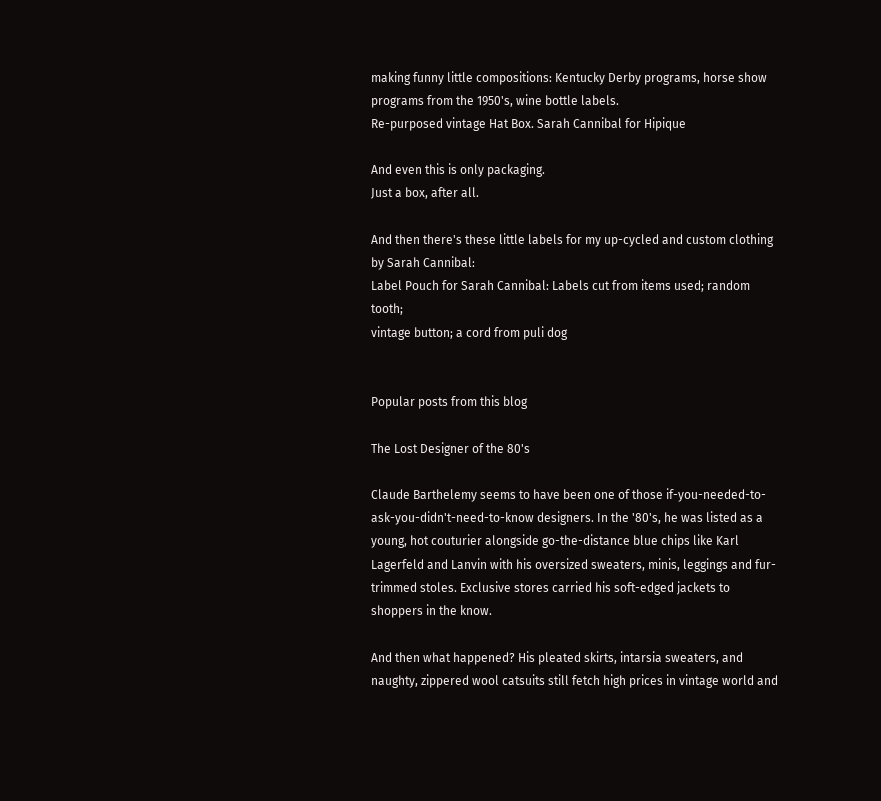making funny little compositions: Kentucky Derby programs, horse show programs from the 1950's, wine bottle labels.
Re-purposed vintage Hat Box. Sarah Cannibal for Hipique

And even this is only packaging.
Just a box, after all.

And then there's these little labels for my up-cycled and custom clothing by Sarah Cannibal:
Label Pouch for Sarah Cannibal: Labels cut from items used; random tooth;
vintage button; a cord from puli dog


Popular posts from this blog

The Lost Designer of the 80's

Claude Barthelemy seems to have been one of those if-you-needed-to-ask-you-didn't-need-to-know designers. In the '80's, he was listed as a young, hot couturier alongside go-the-distance blue chips like Karl Lagerfeld and Lanvin with his oversized sweaters, minis, leggings and fur-trimmed stoles. Exclusive stores carried his soft-edged jackets to shoppers in the know.

And then what happened? His pleated skirts, intarsia sweaters, and naughty, zippered wool catsuits still fetch high prices in vintage world and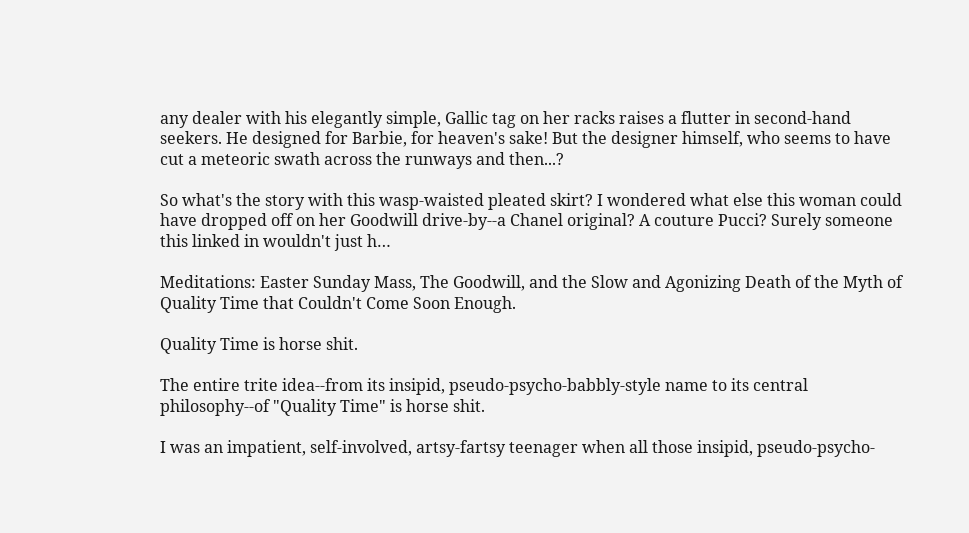any dealer with his elegantly simple, Gallic tag on her racks raises a flutter in second-hand seekers. He designed for Barbie, for heaven's sake! But the designer himself, who seems to have cut a meteoric swath across the runways and then...?

So what's the story with this wasp-waisted pleated skirt? I wondered what else this woman could have dropped off on her Goodwill drive-by--a Chanel original? A couture Pucci? Surely someone this linked in wouldn't just h…

Meditations: Easter Sunday Mass, The Goodwill, and the Slow and Agonizing Death of the Myth of Quality Time that Couldn't Come Soon Enough.

Quality Time is horse shit.

The entire trite idea--from its insipid, pseudo-psycho-babbly-style name to its central philosophy--of "Quality Time" is horse shit.

I was an impatient, self-involved, artsy-fartsy teenager when all those insipid, pseudo-psycho-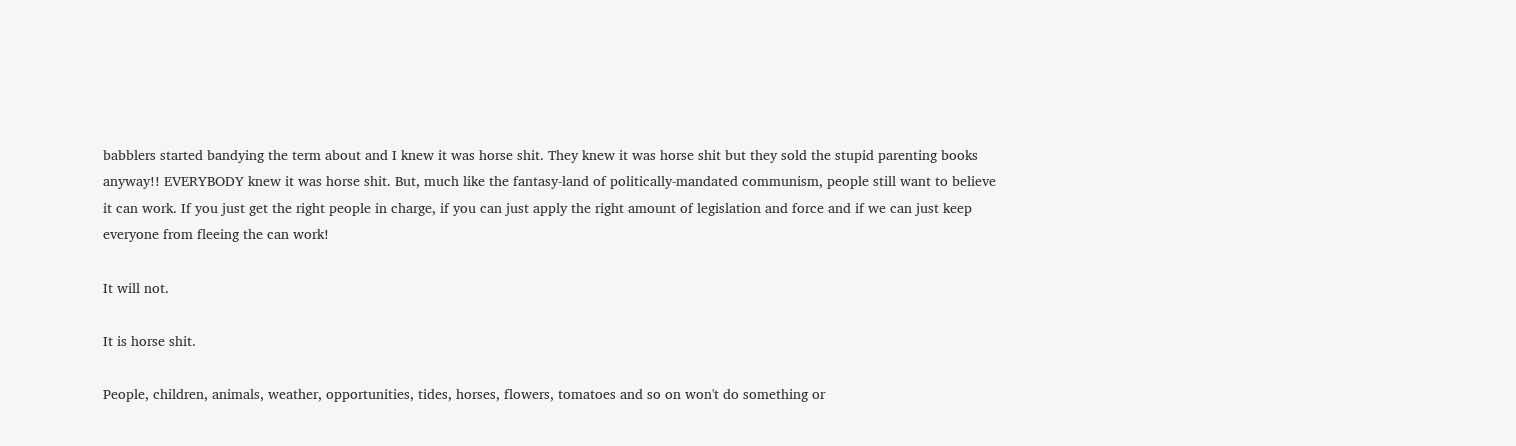babblers started bandying the term about and I knew it was horse shit. They knew it was horse shit but they sold the stupid parenting books anyway!! EVERYBODY knew it was horse shit. But, much like the fantasy-land of politically-mandated communism, people still want to believe it can work. If you just get the right people in charge, if you can just apply the right amount of legislation and force and if we can just keep everyone from fleeing the can work!

It will not.

It is horse shit.

People, children, animals, weather, opportunities, tides, horses, flowers, tomatoes and so on won't do something or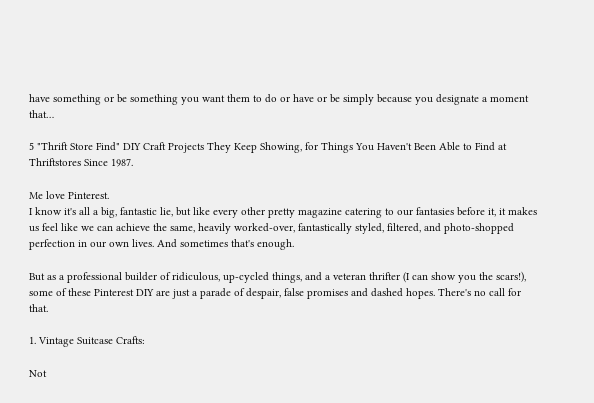have something or be something you want them to do or have or be simply because you designate a moment that…

5 "Thrift Store Find" DIY Craft Projects They Keep Showing, for Things You Haven't Been Able to Find at Thriftstores Since 1987.

Me love Pinterest.
I know it's all a big, fantastic lie, but like every other pretty magazine catering to our fantasies before it, it makes us feel like we can achieve the same, heavily worked-over, fantastically styled, filtered, and photo-shopped perfection in our own lives. And sometimes that's enough.

But as a professional builder of ridiculous, up-cycled things, and a veteran thrifter (I can show you the scars!), some of these Pinterest DIY are just a parade of despair, false promises and dashed hopes. There's no call for that.

1. Vintage Suitcase Crafts:

Not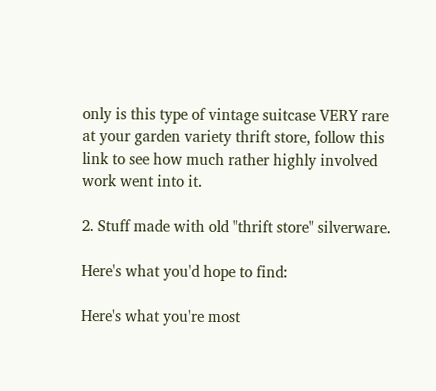only is this type of vintage suitcase VERY rare at your garden variety thrift store, follow this link to see how much rather highly involved work went into it.

2. Stuff made with old "thrift store" silverware.

Here's what you'd hope to find:

Here's what you're most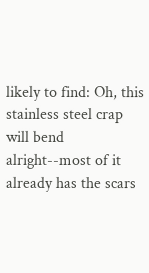likely to find: Oh, this stainless steel crap will bend alright--most of it already has the scars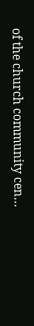of the church community cen…